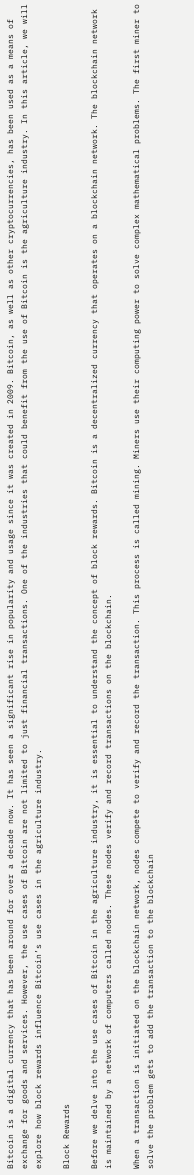Bitcoin is a digital currency that has been around for over a decade now. It has seen a significant rise in popularity and usage since it was created in 2009. Bitcoin, as well as other cryptocurrencies, has been used as a means of exchange for goods and services. However, the use cases of Bitcoin are not limited to just financial transactions. One of the industries that could benefit from the use of Bitcoin is the agriculture industry. In this article, we will explore how block rewards influence Bitcoin’s use cases in the agriculture industry.

Block Rewards

Before we delve into the use cases of Bitcoin in the agriculture industry, it is essential to understand the concept of block rewards. Bitcoin is a decentralized currency that operates on a blockchain network. The blockchain network is maintained by a network of computers called nodes. These nodes verify and record transactions on the blockchain.

When a transaction is initiated on the blockchain network, nodes compete to verify and record the transaction. This process is called mining. Miners use their computing power to solve complex mathematical problems. The first miner to solve the problem gets to add the transaction to the blockchain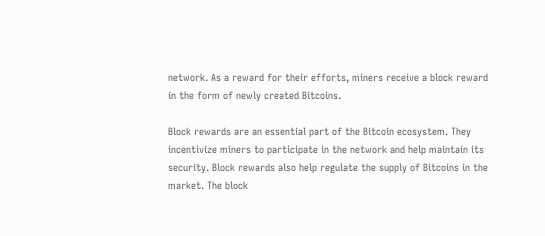network. As a reward for their efforts, miners receive a block reward in the form of newly created Bitcoins.

Block rewards are an essential part of the Bitcoin ecosystem. They incentivize miners to participate in the network and help maintain its security. Block rewards also help regulate the supply of Bitcoins in the market. The block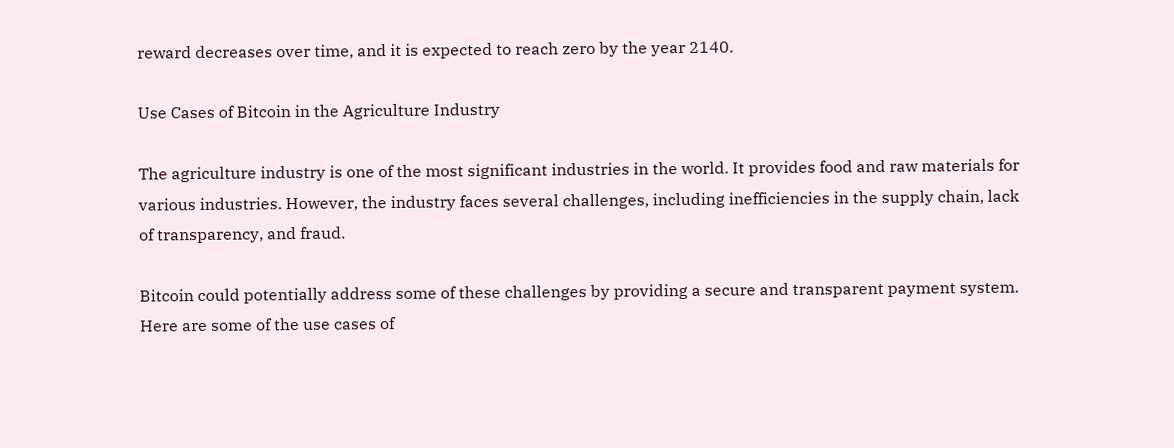reward decreases over time, and it is expected to reach zero by the year 2140.

Use Cases of Bitcoin in the Agriculture Industry

The agriculture industry is one of the most significant industries in the world. It provides food and raw materials for various industries. However, the industry faces several challenges, including inefficiencies in the supply chain, lack of transparency, and fraud.

Bitcoin could potentially address some of these challenges by providing a secure and transparent payment system. Here are some of the use cases of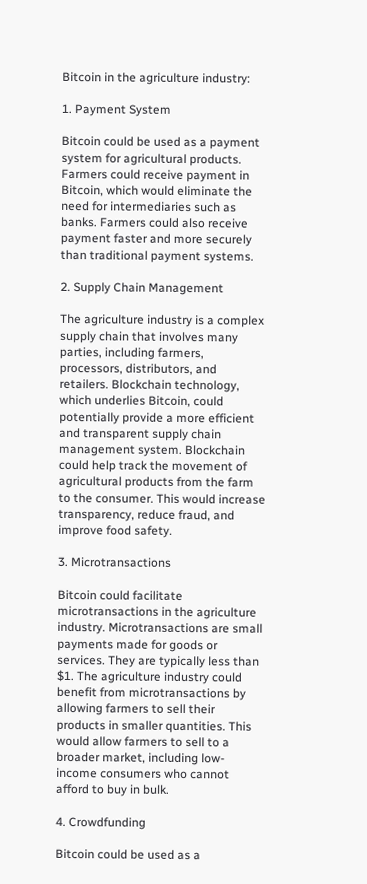Bitcoin in the agriculture industry:

1. Payment System

Bitcoin could be used as a payment system for agricultural products. Farmers could receive payment in Bitcoin, which would eliminate the need for intermediaries such as banks. Farmers could also receive payment faster and more securely than traditional payment systems.

2. Supply Chain Management

The agriculture industry is a complex supply chain that involves many parties, including farmers, processors, distributors, and retailers. Blockchain technology, which underlies Bitcoin, could potentially provide a more efficient and transparent supply chain management system. Blockchain could help track the movement of agricultural products from the farm to the consumer. This would increase transparency, reduce fraud, and improve food safety.

3. Microtransactions

Bitcoin could facilitate microtransactions in the agriculture industry. Microtransactions are small payments made for goods or services. They are typically less than $1. The agriculture industry could benefit from microtransactions by allowing farmers to sell their products in smaller quantities. This would allow farmers to sell to a broader market, including low-income consumers who cannot afford to buy in bulk.

4. Crowdfunding

Bitcoin could be used as a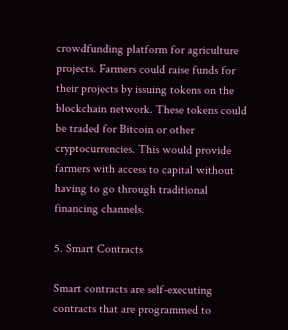crowdfunding platform for agriculture projects. Farmers could raise funds for their projects by issuing tokens on the blockchain network. These tokens could be traded for Bitcoin or other cryptocurrencies. This would provide farmers with access to capital without having to go through traditional financing channels.

5. Smart Contracts

Smart contracts are self-executing contracts that are programmed to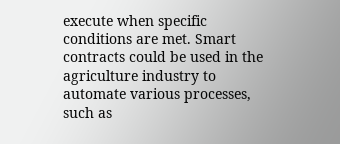execute when specific conditions are met. Smart contracts could be used in the agriculture industry to automate various processes, such as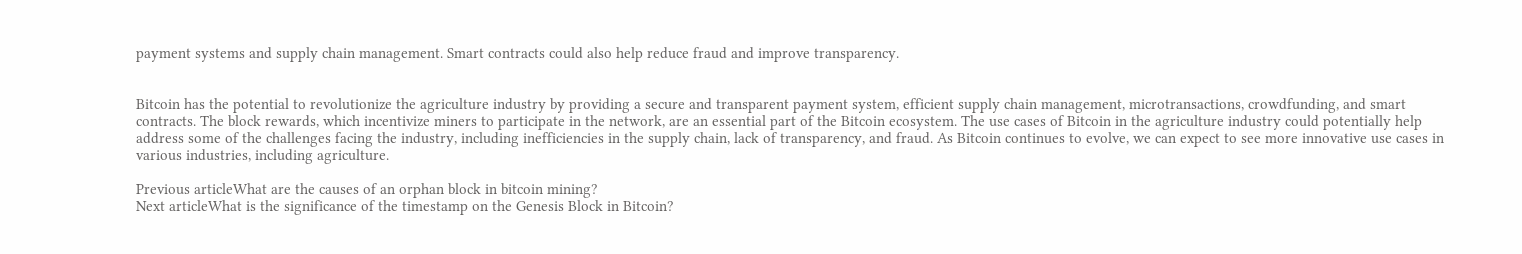payment systems and supply chain management. Smart contracts could also help reduce fraud and improve transparency.


Bitcoin has the potential to revolutionize the agriculture industry by providing a secure and transparent payment system, efficient supply chain management, microtransactions, crowdfunding, and smart contracts. The block rewards, which incentivize miners to participate in the network, are an essential part of the Bitcoin ecosystem. The use cases of Bitcoin in the agriculture industry could potentially help address some of the challenges facing the industry, including inefficiencies in the supply chain, lack of transparency, and fraud. As Bitcoin continues to evolve, we can expect to see more innovative use cases in various industries, including agriculture.

Previous articleWhat are the causes of an orphan block in bitcoin mining?
Next articleWhat is the significance of the timestamp on the Genesis Block in Bitcoin?